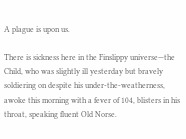A plague is upon us.

There is sickness here in the Finslippy universe—the Child, who was slightly ill yesterday but bravely soldiering on despite his under-the-weatherness, awoke this morning with a fever of 104, blisters in his throat, speaking fluent Old Norse.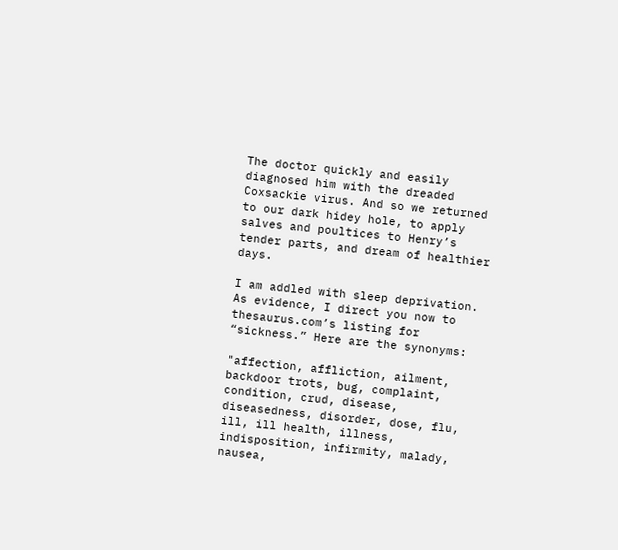The doctor quickly and easily diagnosed him with the dreaded Coxsackie virus. And so we returned to our dark hidey hole, to apply salves and poultices to Henry’s tender parts, and dream of healthier days.

I am addled with sleep deprivation. As evidence, I direct you now to thesaurus.com’s listing for “sickness.” Here are the synonyms:

"affection, affliction, ailment, backdoor trots, bug, complaint, condition, crud, disease, diseasedness, disorder, dose, flu, ill, ill health, illness, indisposition, infirmity, malady, nausea,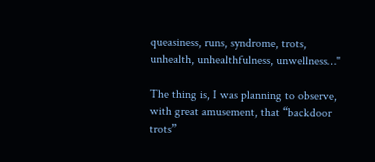queasiness, runs, syndrome, trots, unhealth, unhealthfulness, unwellness…"

The thing is, I was planning to observe, with great amusement, that “backdoor trots”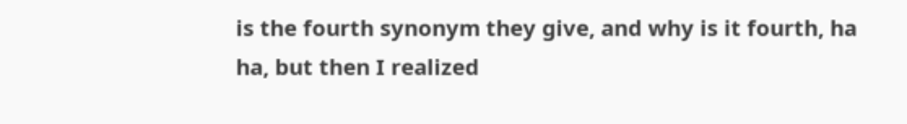is the fourth synonym they give, and why is it fourth, ha ha, but then I realized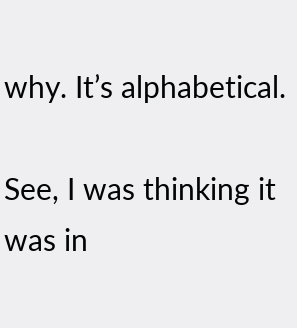why. It’s alphabetical.

See, I was thinking it was in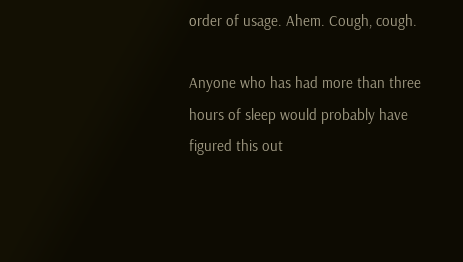order of usage. Ahem. Cough, cough.

Anyone who has had more than three hours of sleep would probably have figured this out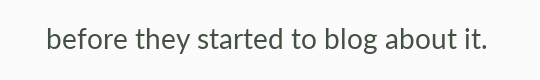before they started to blog about it.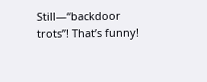Still—“backdoor trots”! That’s funny!